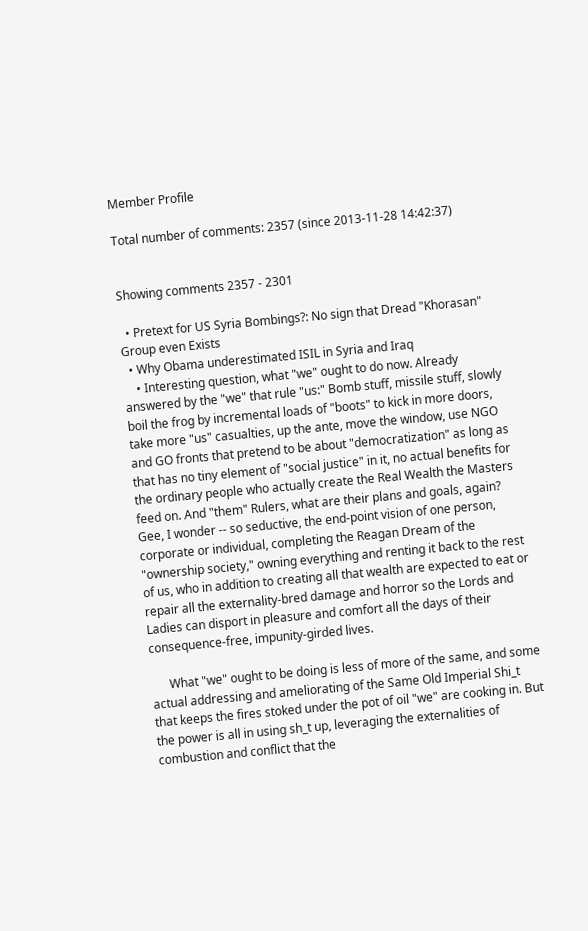Member Profile

Total number of comments: 2357 (since 2013-11-28 14:42:37)


Showing comments 2357 - 2301

  • Pretext for US Syria Bombings?: No sign that Dread "Khorasan" Group even Exists
  • Why Obama underestimated ISIL in Syria and Iraq
    • Interesting question, what "we" ought to do now. Already answered by the "we" that rule "us:" Bomb stuff, missile stuff, slowly boil the frog by incremental loads of "boots" to kick in more doors, take more "us" casualties, up the ante, move the window, use NGO and GO fronts that pretend to be about "democratization" as long as that has no tiny element of "social justice" in it, no actual benefits for the ordinary people who actually create the Real Wealth the Masters feed on. And "them" Rulers, what are their plans and goals, again? Gee, I wonder -- so seductive, the end-point vision of one person, corporate or individual, completing the Reagan Dream of the "ownership society," owning everything and renting it back to the rest of us, who in addition to creating all that wealth are expected to eat or repair all the externality-bred damage and horror so the Lords and Ladies can disport in pleasure and comfort all the days of their consequence-free, impunity-girded lives.

      What "we" ought to be doing is less of more of the same, and some actual addressing and ameliorating of the Same Old Imperial Shi_t that keeps the fires stoked under the pot of oil "we" are cooking in. But the power is all in using sh_t up, leveraging the externalities of combustion and conflict that the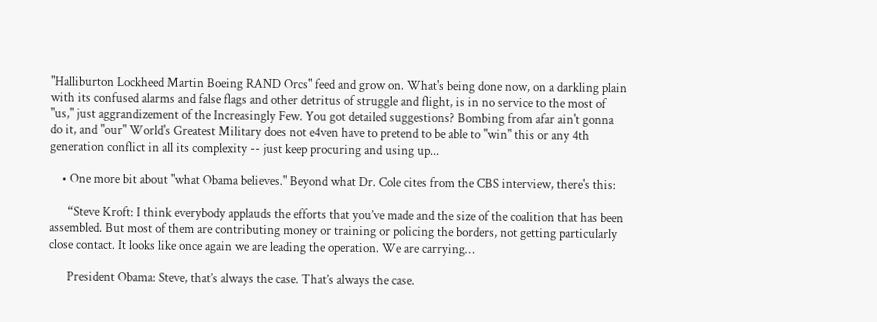"Halliburton Lockheed Martin Boeing RAND Orcs" feed and grow on. What's being done now, on a darkling plain with its confused alarms and false flags and other detritus of struggle and flight, is in no service to the most of "us," just aggrandizement of the Increasingly Few. You got detailed suggestions? Bombing from afar ain't gonna do it, and "our" World's Greatest Military does not e4ven have to pretend to be able to "win" this or any 4th generation conflict in all its complexity -- just keep procuring and using up...

    • One more bit about "what Obama believes." Beyond what Dr. Cole cites from the CBS interview, there's this:

      “Steve Kroft: I think everybody applauds the efforts that you’ve made and the size of the coalition that has been assembled. But most of them are contributing money or training or policing the borders, not getting particularly close contact. It looks like once again we are leading the operation. We are carrying…

      President Obama: Steve, that’s always the case. That’s always the case.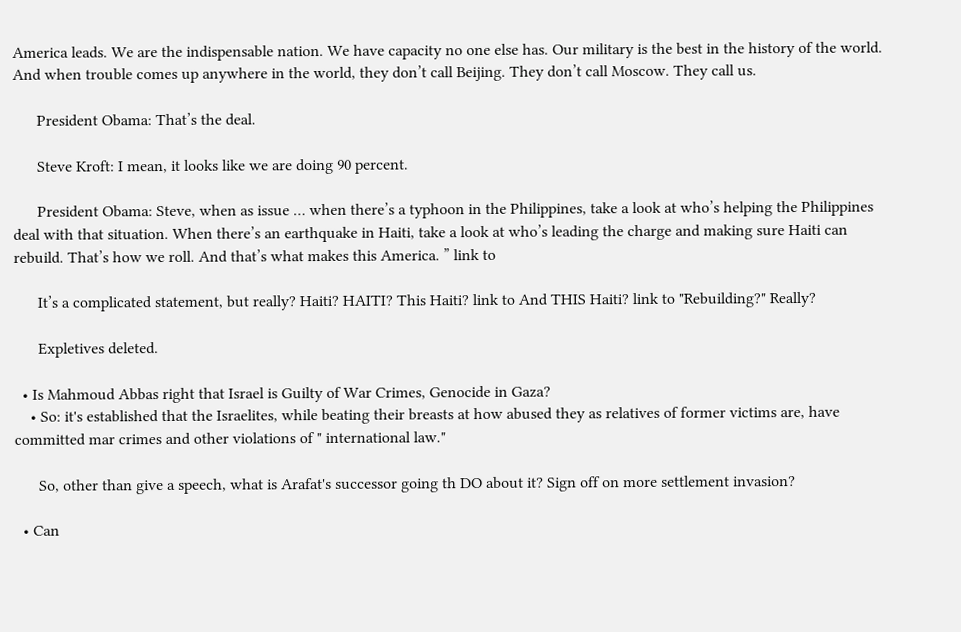America leads. We are the indispensable nation. We have capacity no one else has. Our military is the best in the history of the world. And when trouble comes up anywhere in the world, they don’t call Beijing. They don’t call Moscow. They call us.

      President Obama: That’s the deal.

      Steve Kroft: I mean, it looks like we are doing 90 percent.

      President Obama: Steve, when as issue … when there’s a typhoon in the Philippines, take a look at who’s helping the Philippines deal with that situation. When there’s an earthquake in Haiti, take a look at who’s leading the charge and making sure Haiti can rebuild. That’s how we roll. And that’s what makes this America. ” link to

      It’s a complicated statement, but really? Haiti? HAITI? This Haiti? link to And THIS Haiti? link to "Rebuilding?" Really?

      Expletives deleted.

  • Is Mahmoud Abbas right that Israel is Guilty of War Crimes, Genocide in Gaza?
    • So: it's established that the Israelites, while beating their breasts at how abused they as relatives of former victims are, have committed mar crimes and other violations of " international law."

      So, other than give a speech, what is Arafat's successor going th DO about it? Sign off on more settlement invasion?

  • Can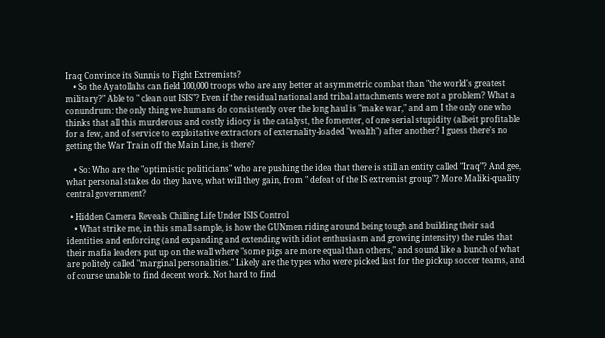Iraq Convince its Sunnis to Fight Extremists?
    • So the Ayatollahs can field 100,000 troops who are any better at asymmetric combat than "the world's greatest military?" Able to " clean out ISIS"? Even if the residual national and tribal attachments were not a problem? What a conundrum: the only thing we humans do consistently over the long haul is "make war," and am I the only one who thinks that all this murderous and costly idiocy is the catalyst, the fomenter, of one serial stupidity (albeit profitable for a few, and of service to exploitative extractors of externality-loaded "wealth") after another? I guess there's no getting the War Train off the Main Line, is there?

    • So: Who are the "optimistic politicians" who are pushing the idea that there is still an entity called "Iraq"? And gee, what personal stakes do they have, what will they gain, from " defeat of the IS extremist group"? More Maliki-quality central government?

  • Hidden Camera Reveals Chilling Life Under ISIS Control
    • What strike me, in this small sample, is how the GUNmen riding around being tough and building their sad identities and enforcing (and expanding and extending with idiot enthusiasm and growing intensity) the rules that their mafia leaders put up on the wall where "some pigs are more equal than others," and sound like a bunch of what are politely called "marginal personalities." Likely are the types who were picked last for the pickup soccer teams, and of course unable to find decent work. Not hard to find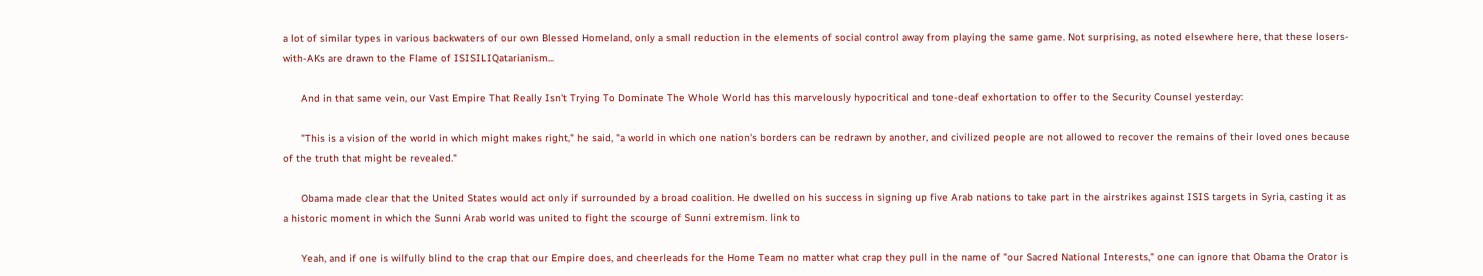a lot of similar types in various backwaters of our own Blessed Homeland, only a small reduction in the elements of social control away from playing the same game. Not surprising, as noted elsewhere here, that these losers-with-AKs are drawn to the Flame of ISISILIQatarianism...

      And in that same vein, our Vast Empire That Really Isn't Trying To Dominate The Whole World has this marvelously hypocritical and tone-deaf exhortation to offer to the Security Counsel yesterday:

      "This is a vision of the world in which might makes right," he said, "a world in which one nation's borders can be redrawn by another, and civilized people are not allowed to recover the remains of their loved ones because of the truth that might be revealed."

      Obama made clear that the United States would act only if surrounded by a broad coalition. He dwelled on his success in signing up five Arab nations to take part in the airstrikes against ISIS targets in Syria, casting it as a historic moment in which the Sunni Arab world was united to fight the scourge of Sunni extremism. link to

      Yeah, and if one is wilfully blind to the crap that our Empire does, and cheerleads for the Home Team no matter what crap they pull in the name of "our Sacred National Interests," one can ignore that Obama the Orator is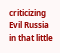criticizing Evil Russia in that little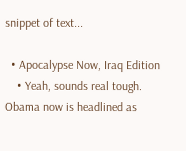snippet of text...

  • Apocalypse Now, Iraq Edition
    • Yeah, sounds real tough. Obama now is headlined as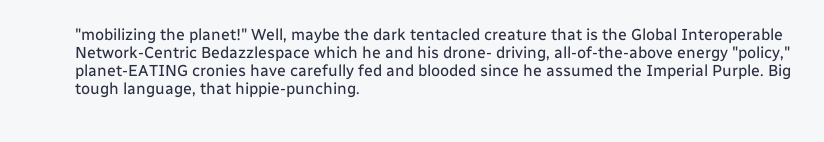"mobilizing the planet!" Well, maybe the dark tentacled creature that is the Global Interoperable Network-Centric Bedazzlespace which he and his drone- driving, all-of-the-above energy "policy," planet-EATING cronies have carefully fed and blooded since he assumed the Imperial Purple. Big tough language, that hippie-punching.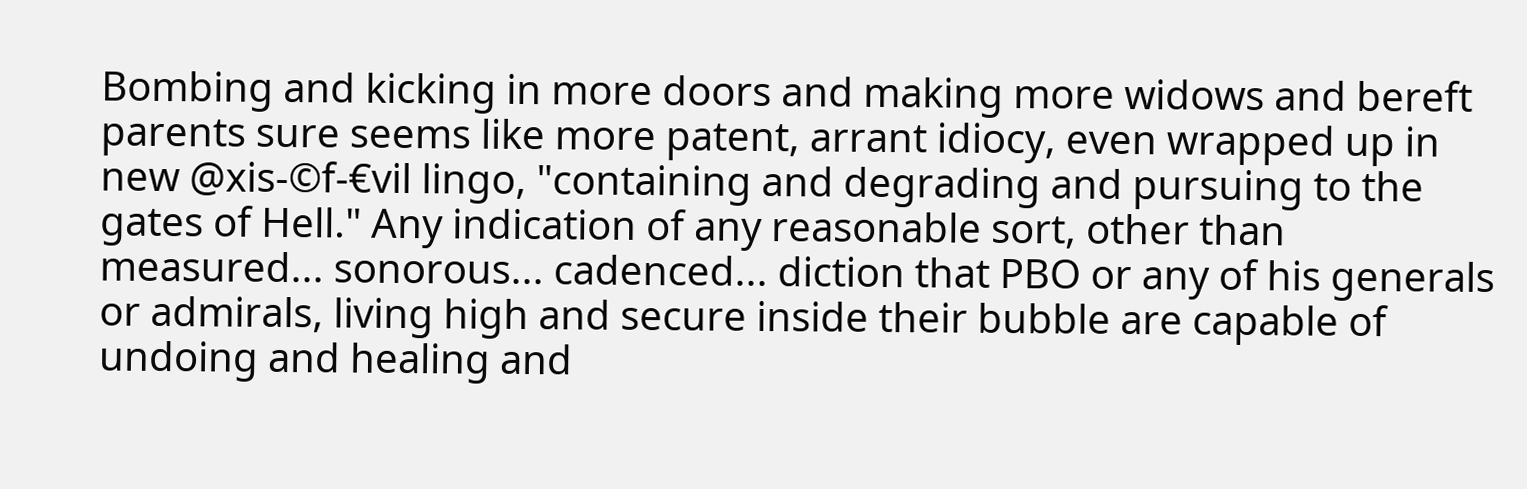Bombing and kicking in more doors and making more widows and bereft parents sure seems like more patent, arrant idiocy, even wrapped up in new @xis-©f-€vil lingo, "containing and degrading and pursuing to the gates of Hell." Any indication of any reasonable sort, other than measured... sonorous... cadenced... diction that PBO or any of his generals or admirals, living high and secure inside their bubble are capable of undoing and healing and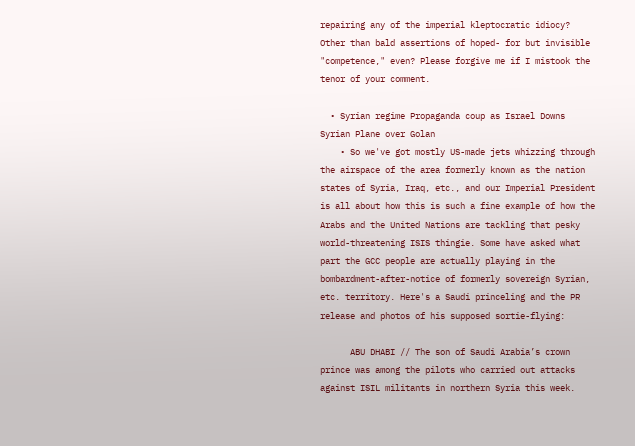repairing any of the imperial kleptocratic idiocy? Other than bald assertions of hoped- for but invisible "competence," even? Please forgive me if I mistook the tenor of your comment.

  • Syrian regime Propaganda coup as Israel Downs Syrian Plane over Golan
    • So we've got mostly US-made jets whizzing through the airspace of the area formerly known as the nation states of Syria, Iraq, etc., and our Imperial President is all about how this is such a fine example of how the Arabs and the United Nations are tackling that pesky world-threatening ISIS thingie. Some have asked what part the GCC people are actually playing in the bombardment-after-notice of formerly sovereign Syrian, etc. territory. Here's a Saudi princeling and the PR release and photos of his supposed sortie-flying:

      ABU DHABI // The son of Saudi Arabia’s crown prince was among the pilots who carried out attacks against ISIL militants in northern Syria this week.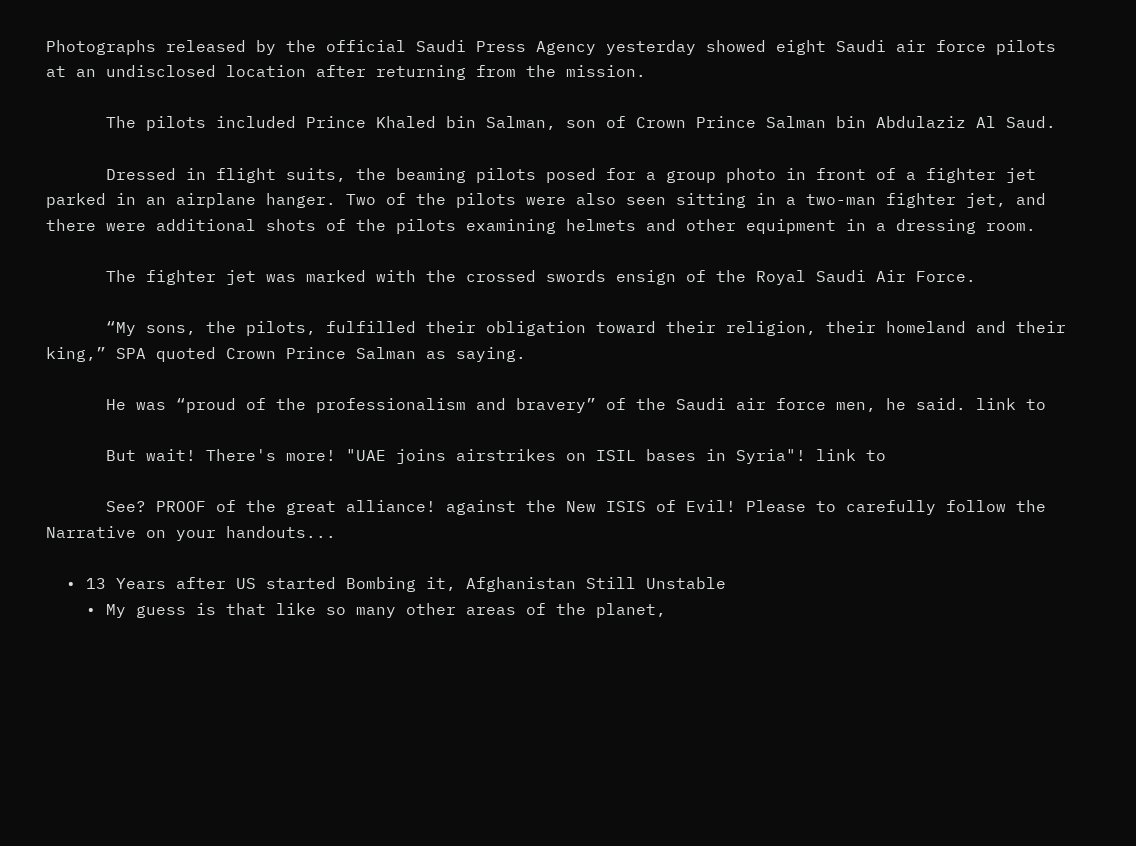Photographs released by the official Saudi Press Agency yesterday showed eight Saudi air force pilots at an undisclosed location after returning from the mission.

      The pilots included Prince Khaled bin Salman, son of Crown Prince Salman bin Abdulaziz Al Saud.

      Dressed in flight suits, the beaming pilots posed for a group photo in front of a fighter jet parked in an airplane hanger. Two of the pilots were also seen sitting in a two-man fighter jet, and there were additional shots of the pilots examining helmets and other equipment in a dressing room.

      The fighter jet was marked with the crossed swords ensign of the Royal Saudi Air Force.

      “My sons, the pilots, fulfilled their obligation toward their religion, their homeland and their king,” SPA quoted Crown Prince Salman as saying.

      He was “proud of the professionalism and bravery” of the Saudi air force men, he said. link to

      But wait! There's more! "UAE joins airstrikes on ISIL bases in Syria"! link to

      See? PROOF of the great alliance! against the New ISIS of Evil! Please to carefully follow the Narrative on your handouts...

  • 13 Years after US started Bombing it, Afghanistan Still Unstable
    • My guess is that like so many other areas of the planet,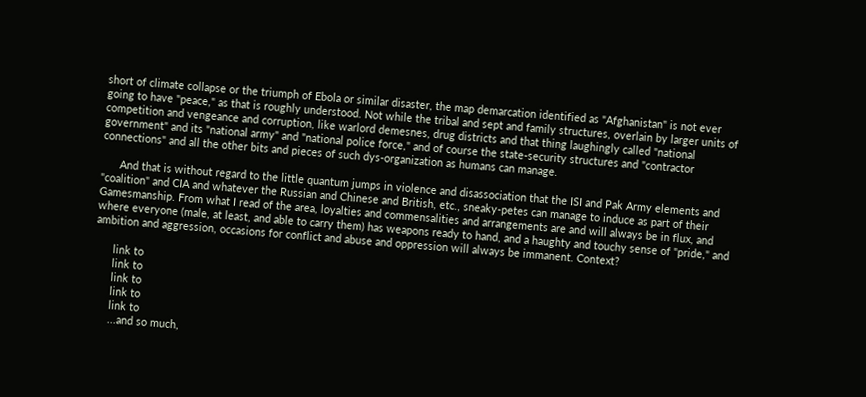short of climate collapse or the triumph of Ebola or similar disaster, the map demarcation identified as "Afghanistan" is not ever going to have "peace," as that is roughly understood. Not while the tribal and sept and family structures, overlain by larger units of competition and vengeance and corruption, like warlord demesnes, drug districts and that thing laughingly called "national government" and its "national army" and "national police force," and of course the state-security structures and "contractor connections" and all the other bits and pieces of such dys-organization as humans can manage.

      And that is without regard to the little quantum jumps in violence and disassociation that the ISI and Pak Army elements and "coalition" and CIA and whatever the Russian and Chinese and British, etc., sneaky-petes can manage to induce as part of their Gamesmanship. From what I read of the area, loyalties and commensalities and arrangements are and will always be in flux, and where everyone (male, at least, and able to carry them) has weapons ready to hand, and a haughty and touchy sense of "pride," and ambition and aggression, occasions for conflict and abuse and oppression will always be immanent. Context?

      link to
      link to
      link to
      link to
      link to
      ...and so much,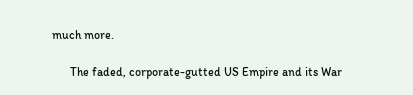much more.

      The faded, corporate-gutted US Empire and its War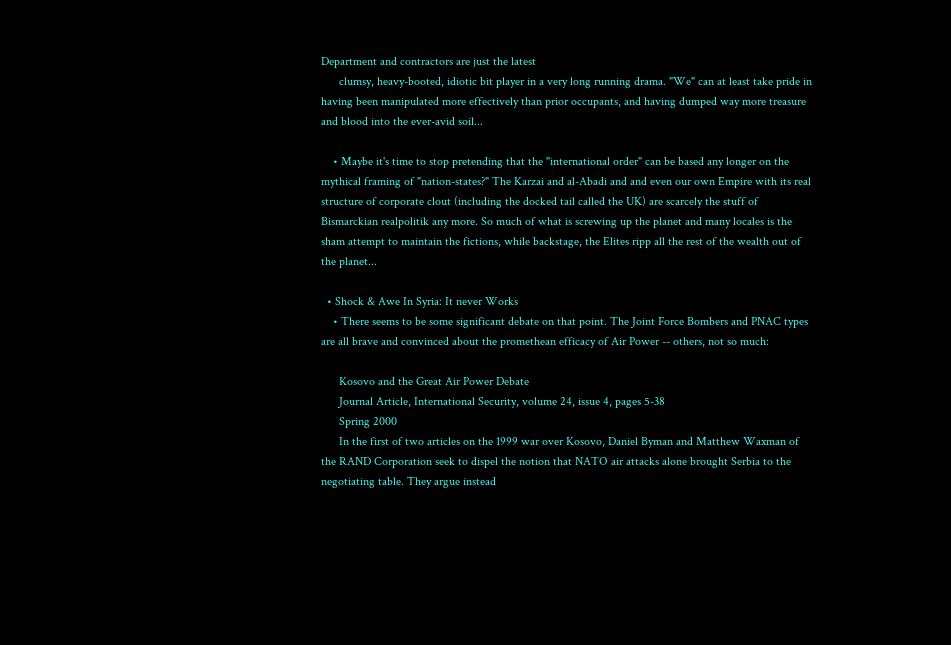Department and contractors are just the latest
      clumsy, heavy-booted, idiotic bit player in a very long running drama. "We" can at least take pride in having been manipulated more effectively than prior occupants, and having dumped way more treasure and blood into the ever-avid soil...

    • Maybe it's time to stop pretending that the "international order" can be based any longer on the mythical framing of "nation-states?" The Karzai and al-Abadi and and even our own Empire with its real structure of corporate clout (including the docked tail called the UK) are scarcely the stuff of Bismarckian realpolitik any more. So much of what is screwing up the planet and many locales is the sham attempt to maintain the fictions, while backstage, the Elites ripp all the rest of the wealth out of the planet...

  • Shock & Awe In Syria: It never Works
    • There seems to be some significant debate on that point. The Joint Force Bombers and PNAC types are all brave and convinced about the promethean efficacy of Air Power -- others, not so much:

      Kosovo and the Great Air Power Debate
      Journal Article, International Security, volume 24, issue 4, pages 5-38
      Spring 2000
      In the first of two articles on the 1999 war over Kosovo, Daniel Byman and Matthew Waxman of the RAND Corporation seek to dispel the notion that NATO air attacks alone brought Serbia to the negotiating table. They argue instead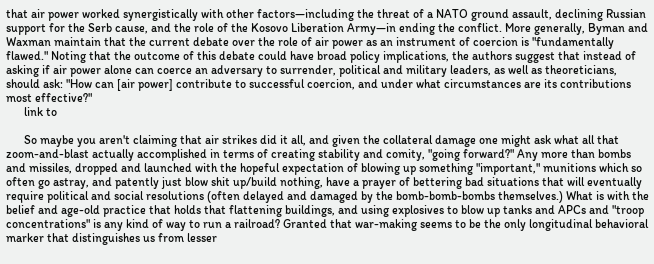that air power worked synergistically with other factors—including the threat of a NATO ground assault, declining Russian support for the Serb cause, and the role of the Kosovo Liberation Army—in ending the conflict. More generally, Byman and Waxman maintain that the current debate over the role of air power as an instrument of coercion is "fundamentally flawed." Noting that the outcome of this debate could have broad policy implications, the authors suggest that instead of asking if air power alone can coerce an adversary to surrender, political and military leaders, as well as theoreticians, should ask: "How can [air power] contribute to successful coercion, and under what circumstances are its contributions most effective?"
      link to

      So maybe you aren't claiming that air strikes did it all, and given the collateral damage one might ask what all that zoom-and-blast actually accomplished in terms of creating stability and comity, "going forward?" Any more than bombs and missiles, dropped and launched with the hopeful expectation of blowing up something "important," munitions which so often go astray, and patently just blow shit up/build nothing, have a prayer of bettering bad situations that will eventually require political and social resolutions (often delayed and damaged by the bomb-bomb-bombs themselves.) What is with the belief and age-old practice that holds that flattening buildings, and using explosives to blow up tanks and APCs and "troop concentrations" is any kind of way to run a railroad? Granted that war-making seems to be the only longitudinal behavioral marker that distinguishes us from lesser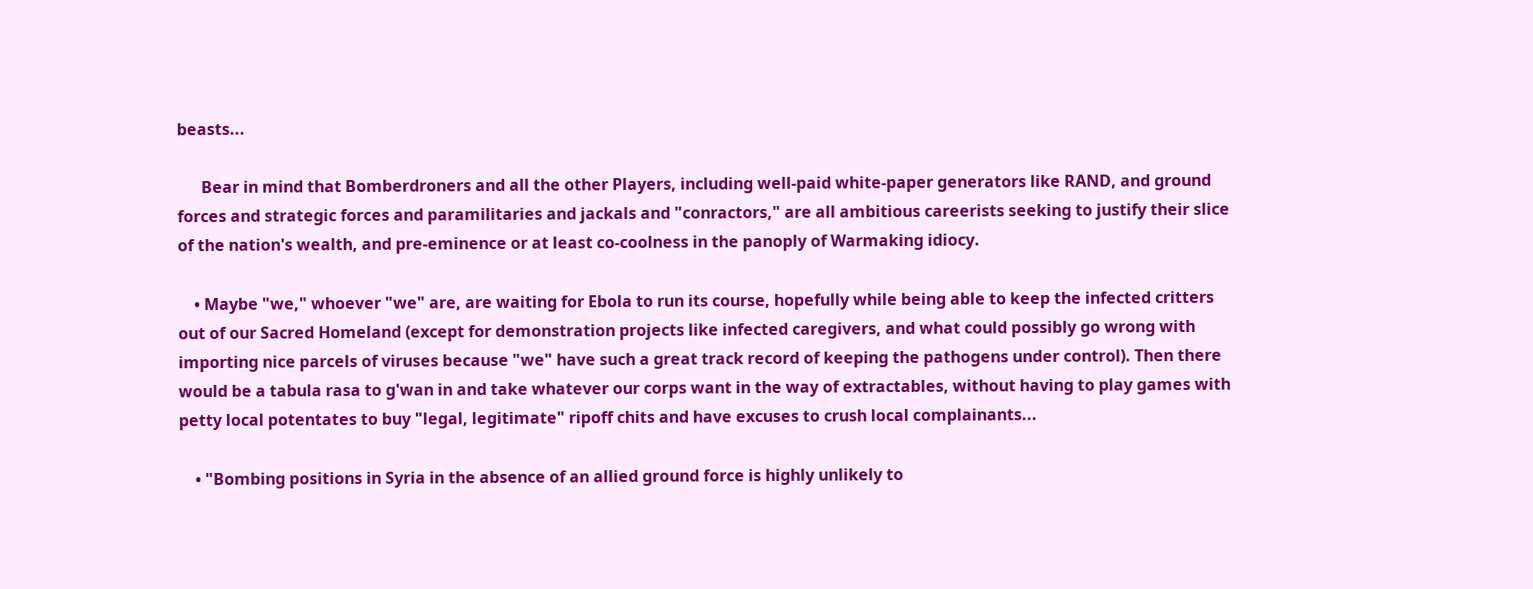beasts...

      Bear in mind that Bomberdroners and all the other Players, including well-paid white-paper generators like RAND, and ground forces and strategic forces and paramilitaries and jackals and "conractors," are all ambitious careerists seeking to justify their slice of the nation's wealth, and pre-eminence or at least co-coolness in the panoply of Warmaking idiocy.

    • Maybe "we," whoever "we" are, are waiting for Ebola to run its course, hopefully while being able to keep the infected critters out of our Sacred Homeland (except for demonstration projects like infected caregivers, and what could possibly go wrong with importing nice parcels of viruses because "we" have such a great track record of keeping the pathogens under control). Then there would be a tabula rasa to g'wan in and take whatever our corps want in the way of extractables, without having to play games with petty local potentates to buy "legal, legitimate" ripoff chits and have excuses to crush local complainants...

    • "Bombing positions in Syria in the absence of an allied ground force is highly unlikely to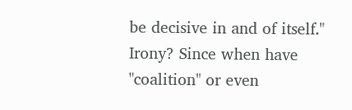be decisive in and of itself." Irony? Since when have "coalition" or even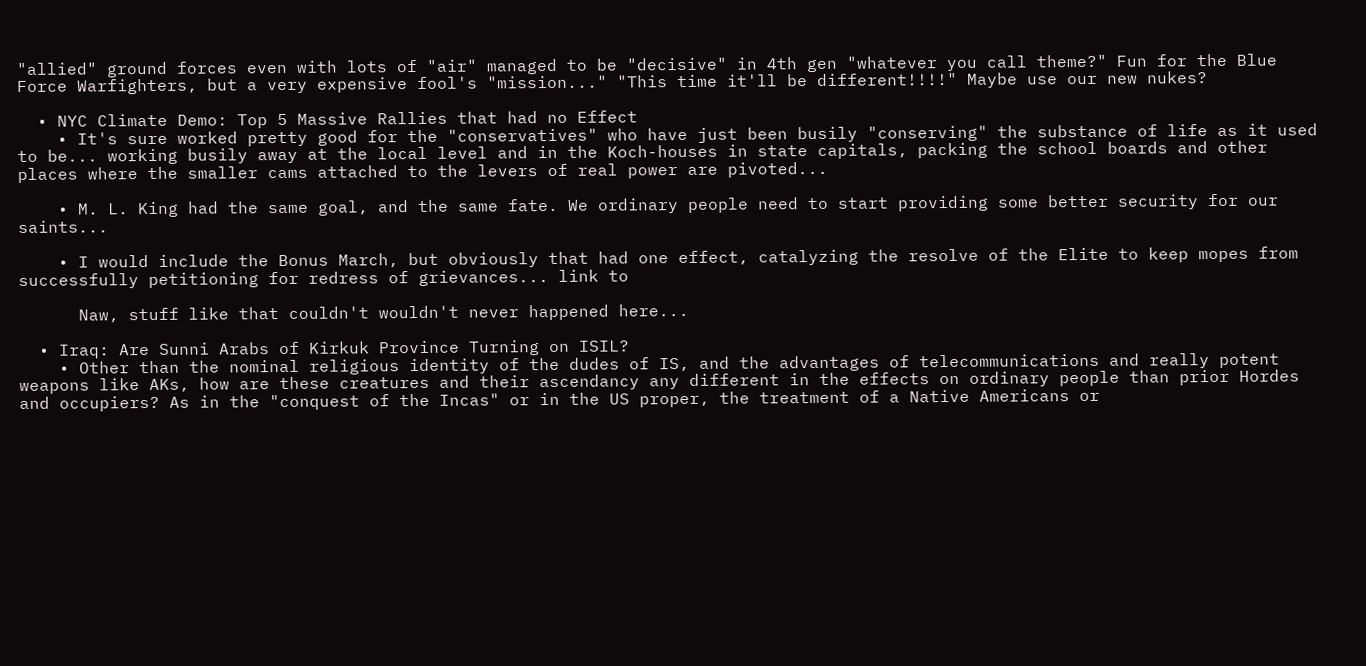"allied" ground forces even with lots of "air" managed to be "decisive" in 4th gen "whatever you call theme?" Fun for the Blue Force Warfighters, but a very expensive fool's "mission..." "This time it'll be different!!!!" Maybe use our new nukes?

  • NYC Climate Demo: Top 5 Massive Rallies that had no Effect
    • It's sure worked pretty good for the "conservatives" who have just been busily "conserving" the substance of life as it used to be... working busily away at the local level and in the Koch-houses in state capitals, packing the school boards and other places where the smaller cams attached to the levers of real power are pivoted...

    • M. L. King had the same goal, and the same fate. We ordinary people need to start providing some better security for our saints...

    • I would include the Bonus March, but obviously that had one effect, catalyzing the resolve of the Elite to keep mopes from successfully petitioning for redress of grievances... link to

      Naw, stuff like that couldn't wouldn't never happened here...

  • Iraq: Are Sunni Arabs of Kirkuk Province Turning on ISIL?
    • Other than the nominal religious identity of the dudes of IS, and the advantages of telecommunications and really potent weapons like AKs, how are these creatures and their ascendancy any different in the effects on ordinary people than prior Hordes and occupiers? As in the "conquest of the Incas" or in the US proper, the treatment of a Native Americans or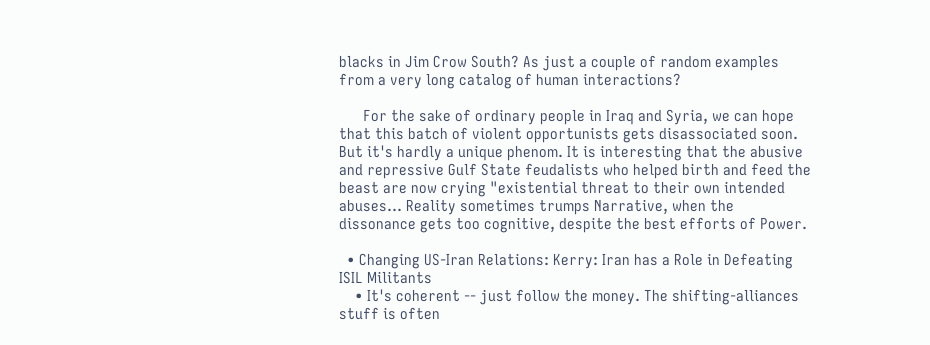blacks in Jim Crow South? As just a couple of random examples from a very long catalog of human interactions?

      For the sake of ordinary people in Iraq and Syria, we can hope that this batch of violent opportunists gets disassociated soon. But it's hardly a unique phenom. It is interesting that the abusive and repressive Gulf State feudalists who helped birth and feed the beast are now crying "existential threat to their own intended abuses... Reality sometimes trumps Narrative, when the dissonance gets too cognitive, despite the best efforts of Power.

  • Changing US-Iran Relations: Kerry: Iran has a Role in Defeating ISIL Militants
    • It's coherent -- just follow the money. The shifting-alliances stuff is often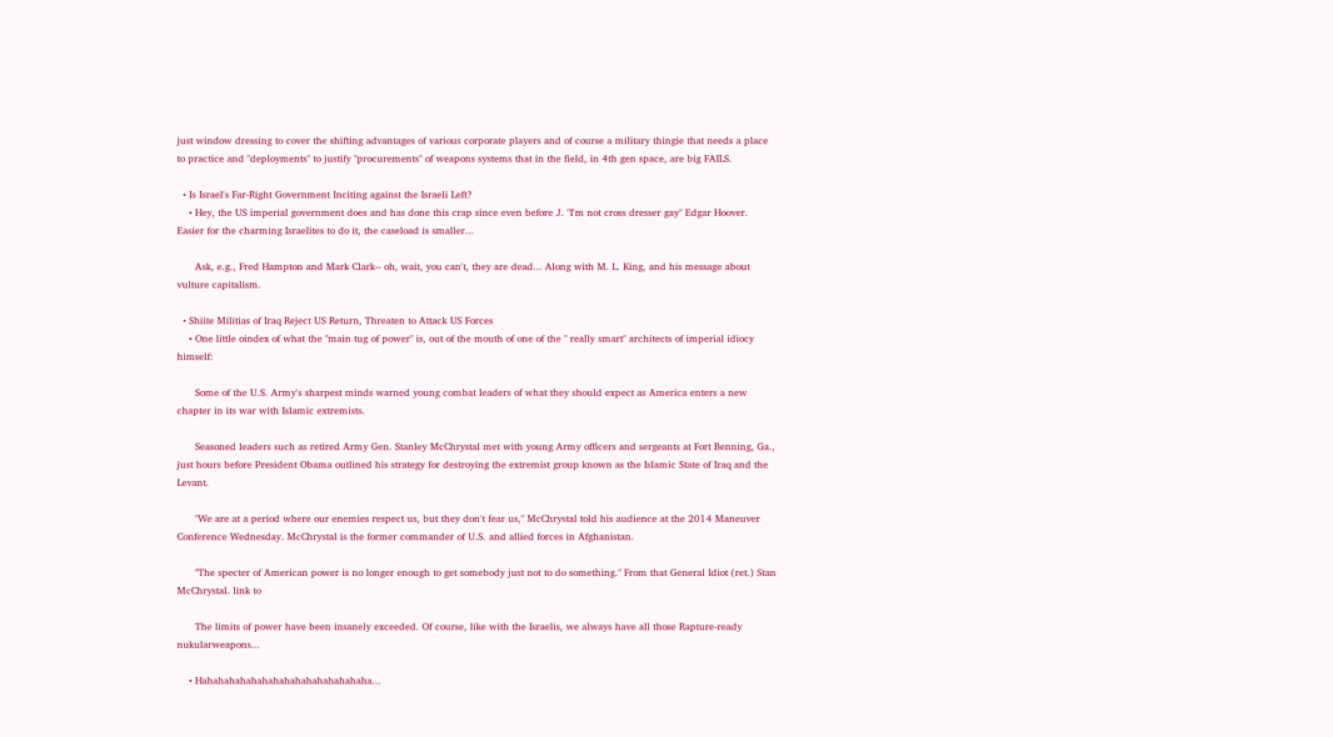just window dressing to cover the shifting advantages of various corporate players and of course a military thingie that needs a place to practice and "deployments" to justify "procurements" of weapons systems that in the field, in 4th gen space, are big FAILS.

  • Is Israel's Far-Right Government Inciting against the Israeli Left?
    • Hey, the US imperial government does and has done this crap since even before J. "I'm not cross dresser gay" Edgar Hoover. Easier for the charming Israelites to do it, the caseload is smaller...

      Ask, e.g., Fred Hampton and Mark Clark-- oh, wait, you can't, they are dead... Along with M. L. King, and his message about vulture capitalism.

  • Shiite Militias of Iraq Reject US Return, Threaten to Attack US Forces
    • One little oindex of what the "main tug of power" is, out of the mouth of one of the " really smart" architects of imperial idiocy himself:

      Some of the U.S. Army's sharpest minds warned young combat leaders of what they should expect as America enters a new chapter in its war with Islamic extremists.

      Seasoned leaders such as retired Army Gen. Stanley McChrystal met with young Army officers and sergeants at Fort Benning, Ga., just hours before President Obama outlined his strategy for destroying the extremist group known as the Islamic State of Iraq and the Levant.

      "We are at a period where our enemies respect us, but they don't fear us," McChrystal told his audience at the 2014 Maneuver Conference Wednesday. McChrystal is the former commander of U.S. and allied forces in Afghanistan.

      "The specter of American power is no longer enough to get somebody just not to do something." From that General Idiot (ret.) Stan McChrystal. link to

      The limits of power have been insanely exceeded. Of course, like with the Israelis, we always have all those Rapture-ready nukularweapons...

    • Hahahahahahahahahahahahahahahaha...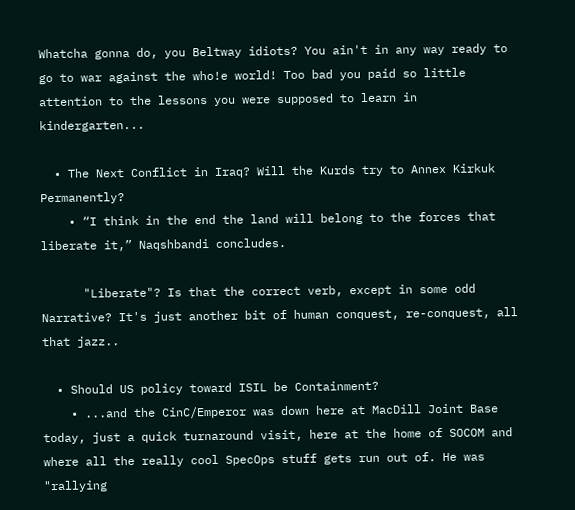Whatcha gonna do, you Beltway idiots? You ain't in any way ready to go to war against the who!e world! Too bad you paid so little attention to the lessons you were supposed to learn in kindergarten...

  • The Next Conflict in Iraq? Will the Kurds try to Annex Kirkuk Permanently?
    • “I think in the end the land will belong to the forces that liberate it,” Naqshbandi concludes.

      "Liberate"? Is that the correct verb, except in some odd Narrative? It's just another bit of human conquest, re-conquest, all that jazz..

  • Should US policy toward ISIL be Containment?
    • ...and the CinC/Emperor was down here at MacDill Joint Base today, just a quick turnaround visit, here at the home of SOCOM and where all the really cool SpecOps stuff gets run out of. He was "rallying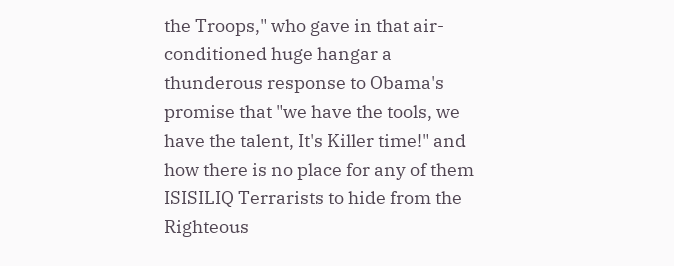the Troops," who gave in that air-conditioned huge hangar a thunderous response to Obama's promise that "we have the tools, we have the talent, It's Killer time!" and how there is no place for any of them ISISILIQ Terrarists to hide from the Righteous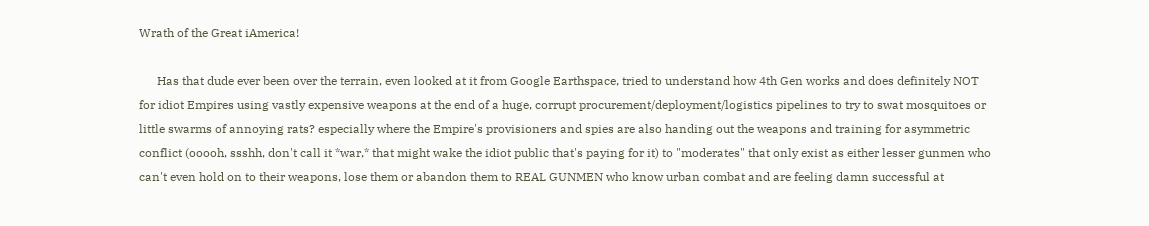Wrath of the Great iAmerica!

      Has that dude ever been over the terrain, even looked at it from Google Earthspace, tried to understand how 4th Gen works and does definitely NOT for idiot Empires using vastly expensive weapons at the end of a huge, corrupt procurement/deployment/logistics pipelines to try to swat mosquitoes or little swarms of annoying rats? especially where the Empire's provisioners and spies are also handing out the weapons and training for asymmetric conflict (ooooh, ssshh, don't call it *war,* that might wake the idiot public that's paying for it) to "moderates" that only exist as either lesser gunmen who can't even hold on to their weapons, lose them or abandon them to REAL GUNMEN who know urban combat and are feeling damn successful at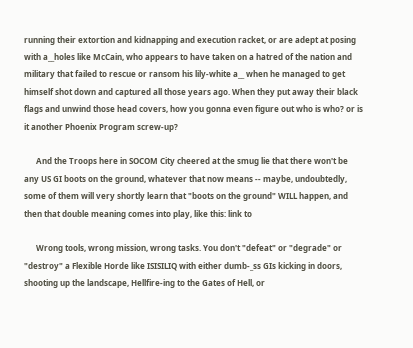running their extortion and kidnapping and execution racket, or are adept at posing with a__holes like McCain, who appears to have taken on a hatred of the nation and military that failed to rescue or ransom his lily-white a__ when he managed to get himself shot down and captured all those years ago. When they put away their black flags and unwind those head covers, how you gonna even figure out who is who? or is it another Phoenix Program screw-up?

      And the Troops here in SOCOM City cheered at the smug lie that there won't be any US GI boots on the ground, whatever that now means -- maybe, undoubtedly, some of them will very shortly learn that "boots on the ground" WILL happen, and then that double meaning comes into play, like this: link to

      Wrong tools, wrong mission, wrong tasks. You don't "defeat" or "degrade" or "destroy" a Flexible Horde like ISISILIQ with either dumb-_ss GIs kicking in doors, shooting up the landscape, Hellfire-ing to the Gates of Hell, or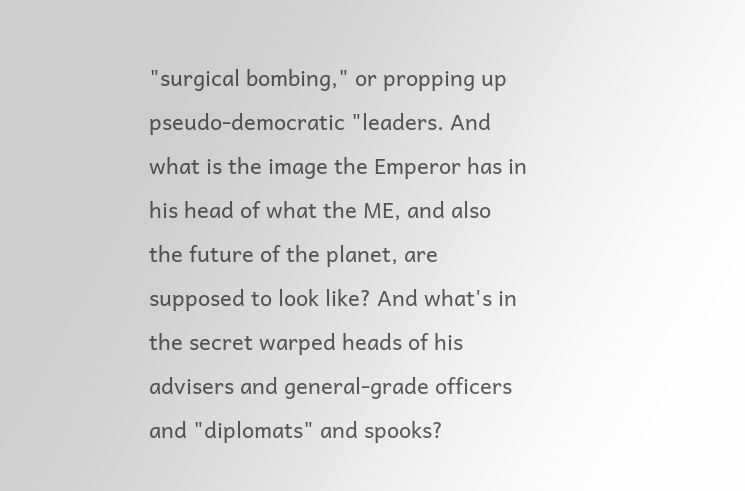"surgical bombing," or propping up pseudo-democratic "leaders. And what is the image the Emperor has in his head of what the ME, and also the future of the planet, are supposed to look like? And what's in the secret warped heads of his advisers and general-grade officers and "diplomats" and spooks?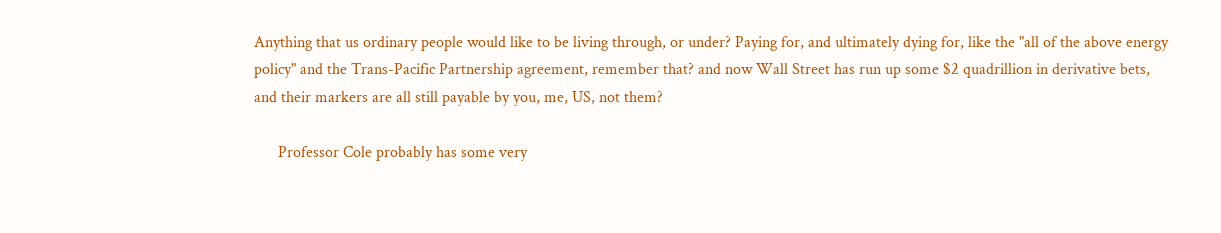Anything that us ordinary people would like to be living through, or under? Paying for, and ultimately dying for, like the "all of the above energy policy" and the Trans-Pacific Partnership agreement, remember that? and now Wall Street has run up some $2 quadrillion in derivative bets, and their markers are all still payable by you, me, US, not them?

      Professor Cole probably has some very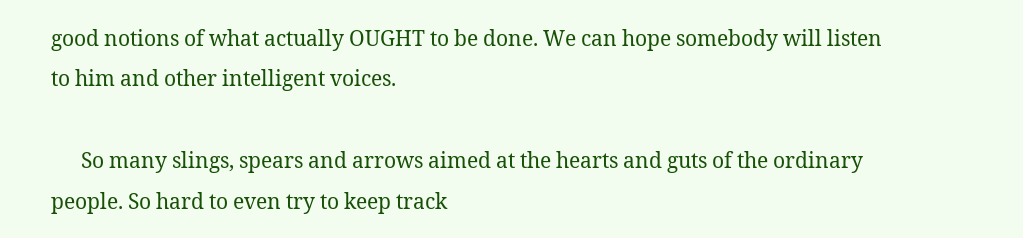good notions of what actually OUGHT to be done. We can hope somebody will listen to him and other intelligent voices.

      So many slings, spears and arrows aimed at the hearts and guts of the ordinary people. So hard to even try to keep track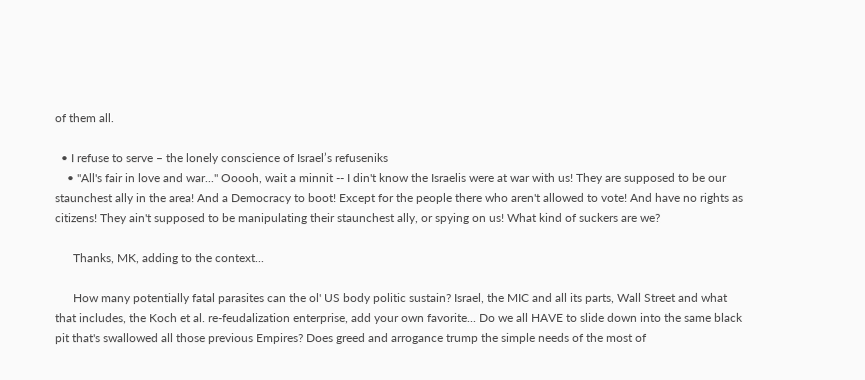of them all.

  • I refuse to serve – the lonely conscience of Israel’s refuseniks
    • "All's fair in love and war..." Ooooh, wait a minnit -- I din't know the Israelis were at war with us! They are supposed to be our staunchest ally in the area! And a Democracy to boot! Except for the people there who aren't allowed to vote! And have no rights as citizens! They ain't supposed to be manipulating their staunchest ally, or spying on us! What kind of suckers are we?

      Thanks, MK, adding to the context...

      How many potentially fatal parasites can the ol' US body politic sustain? Israel, the MIC and all its parts, Wall Street and what that includes, the Koch et al. re-feudalization enterprise, add your own favorite... Do we all HAVE to slide down into the same black pit that's swallowed all those previous Empires? Does greed and arrogance trump the simple needs of the most of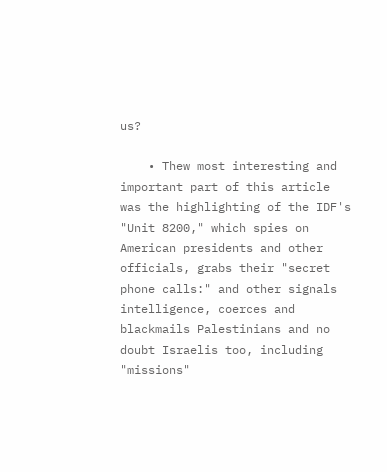us?

    • Thew most interesting and important part of this article was the highlighting of the IDF's "Unit 8200," which spies on American presidents and other officials, grabs their "secret phone calls:" and other signals intelligence, coerces and blackmails Palestinians and no doubt Israelis too, including "missions"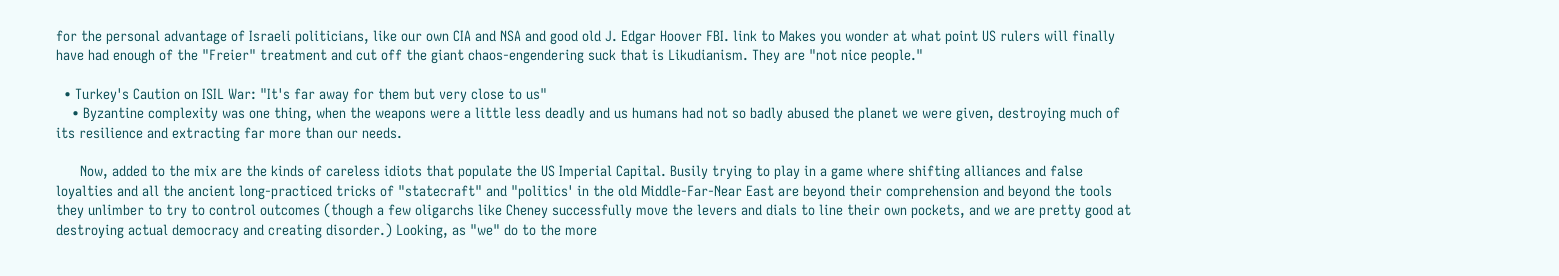for the personal advantage of Israeli politicians, like our own CIA and NSA and good old J. Edgar Hoover FBI. link to Makes you wonder at what point US rulers will finally have had enough of the "Freier" treatment and cut off the giant chaos-engendering suck that is Likudianism. They are "not nice people."

  • Turkey's Caution on ISIL War: "It's far away for them but very close to us"
    • Byzantine complexity was one thing, when the weapons were a little less deadly and us humans had not so badly abused the planet we were given, destroying much of its resilience and extracting far more than our needs.

      Now, added to the mix are the kinds of careless idiots that populate the US Imperial Capital. Busily trying to play in a game where shifting alliances and false loyalties and all the ancient long-practiced tricks of "statecraft" and "politics' in the old Middle-Far-Near East are beyond their comprehension and beyond the tools they unlimber to try to control outcomes (though a few oligarchs like Cheney successfully move the levers and dials to line their own pockets, and we are pretty good at destroying actual democracy and creating disorder.) Looking, as "we" do to the more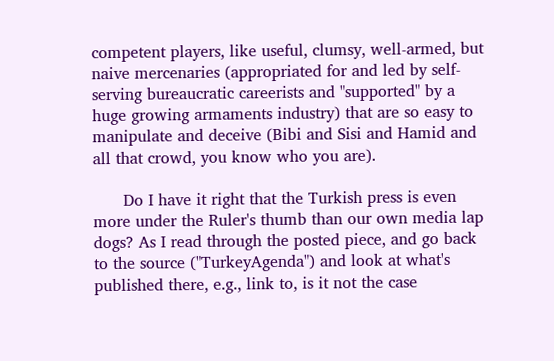competent players, like useful, clumsy, well-armed, but naive mercenaries (appropriated for and led by self-serving bureaucratic careerists and "supported" by a huge growing armaments industry) that are so easy to manipulate and deceive (Bibi and Sisi and Hamid and all that crowd, you know who you are).

      Do I have it right that the Turkish press is even more under the Ruler's thumb than our own media lap dogs? As I read through the posted piece, and go back to the source ("TurkeyAgenda") and look at what's published there, e.g., link to, is it not the case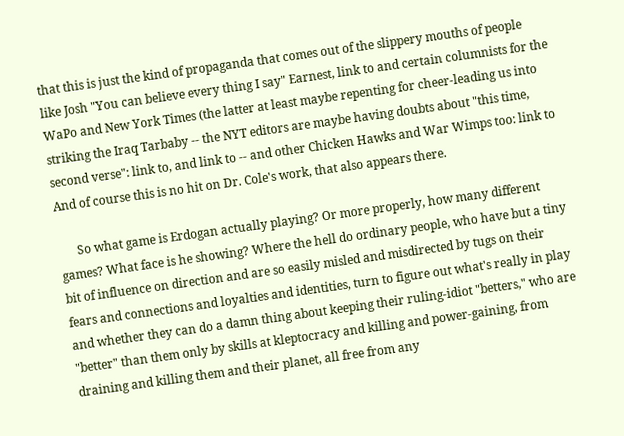that this is just the kind of propaganda that comes out of the slippery mouths of people like Josh "You can believe every thing I say" Earnest, link to and certain columnists for the WaPo and New York Times (the latter at least maybe repenting for cheer-leading us into striking the Iraq Tarbaby -- the NYT editors are maybe having doubts about "this time, second verse": link to, and link to -- and other Chicken Hawks and War Wimps too: link to And of course this is no hit on Dr. Cole's work, that also appears there.

      So what game is Erdogan actually playing? Or more properly, how many different games? What face is he showing? Where the hell do ordinary people, who have but a tiny bit of influence on direction and are so easily misled and misdirected by tugs on their fears and connections and loyalties and identities, turn to figure out what's really in play and whether they can do a damn thing about keeping their ruling-idiot "betters," who are "better" than them only by skills at kleptocracy and killing and power-gaining, from draining and killing them and their planet, all free from any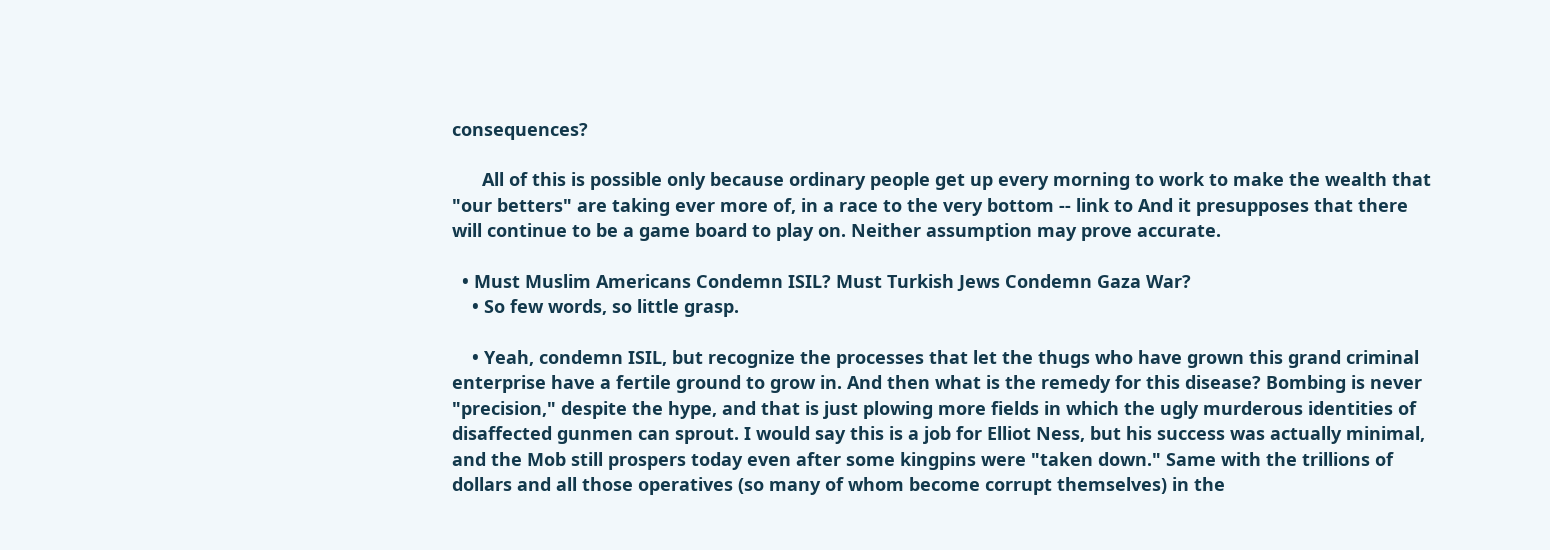consequences?

      All of this is possible only because ordinary people get up every morning to work to make the wealth that "our betters" are taking ever more of, in a race to the very bottom -- link to And it presupposes that there will continue to be a game board to play on. Neither assumption may prove accurate.

  • Must Muslim Americans Condemn ISIL? Must Turkish Jews Condemn Gaza War?
    • So few words, so little grasp.

    • Yeah, condemn ISIL, but recognize the processes that let the thugs who have grown this grand criminal enterprise have a fertile ground to grow in. And then what is the remedy for this disease? Bombing is never "precision," despite the hype, and that is just plowing more fields in which the ugly murderous identities of disaffected gunmen can sprout. I would say this is a job for Elliot Ness, but his success was actually minimal, and the Mob still prospers today even after some kingpins were "taken down." Same with the trillions of dollars and all those operatives (so many of whom become corrupt themselves) in the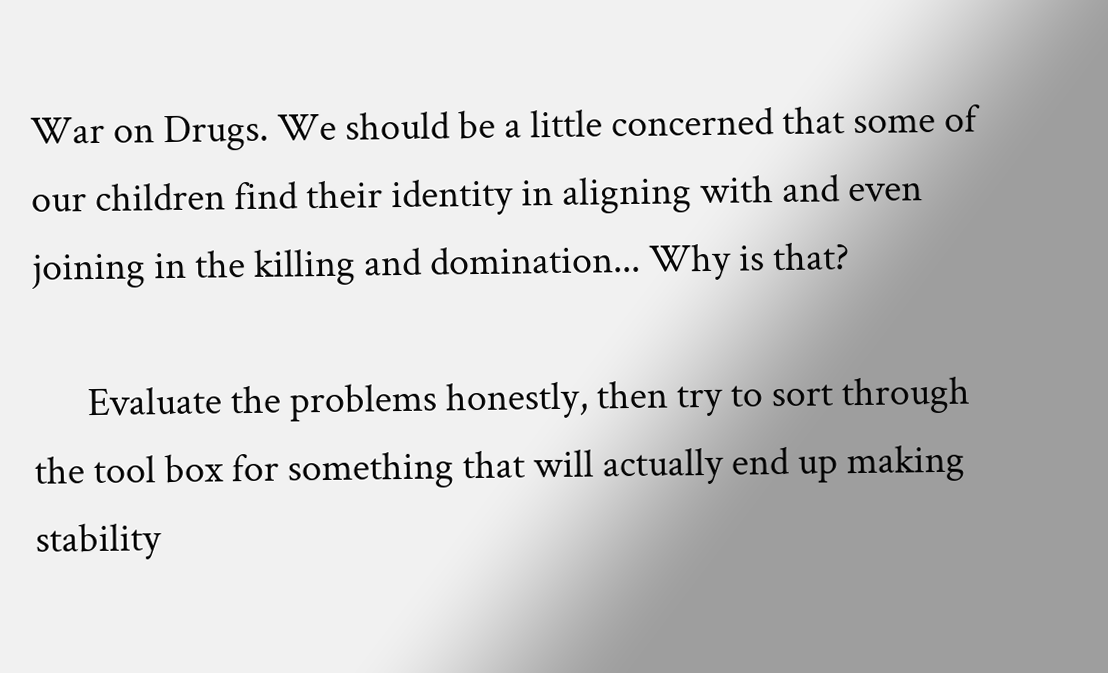War on Drugs. We should be a little concerned that some of our children find their identity in aligning with and even joining in the killing and domination... Why is that?

      Evaluate the problems honestly, then try to sort through the tool box for something that will actually end up making stability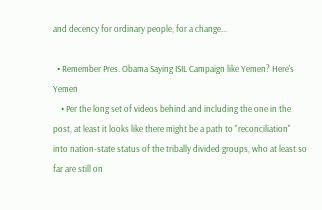and decency for ordinary people, for a change...

  • Remember Pres. Obama Saying ISIL Campaign like Yemen? Here's Yemen
    • Per the long set of videos behind and including the one in the post, at least it looks like there might be a path to "reconciliation" into nation-state status of the tribally divided groups, who at least so far are still on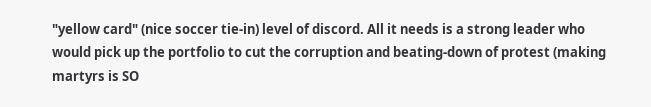"yellow card" (nice soccer tie-in) level of discord. All it needs is a strong leader who would pick up the portfolio to cut the corruption and beating-down of protest (making martyrs is SO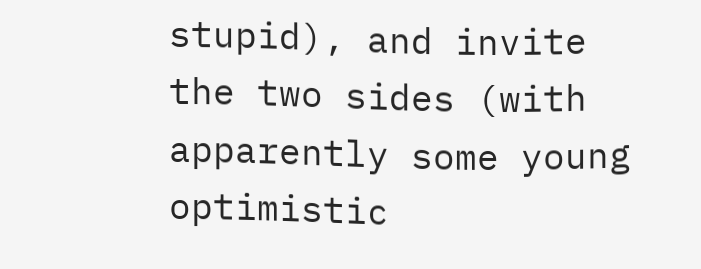stupid), and invite the two sides (with apparently some young optimistic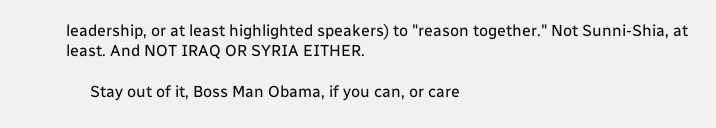leadership, or at least highlighted speakers) to "reason together." Not Sunni-Shia, at least. And NOT IRAQ OR SYRIA EITHER.

      Stay out of it, Boss Man Obama, if you can, or care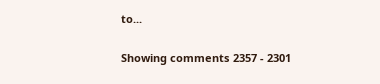to...

Showing comments 2357 - 2301